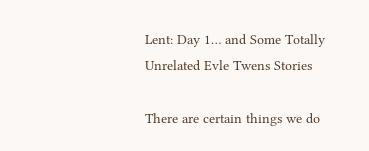Lent: Day 1… and Some Totally Unrelated Evle Twens Stories

There are certain things we do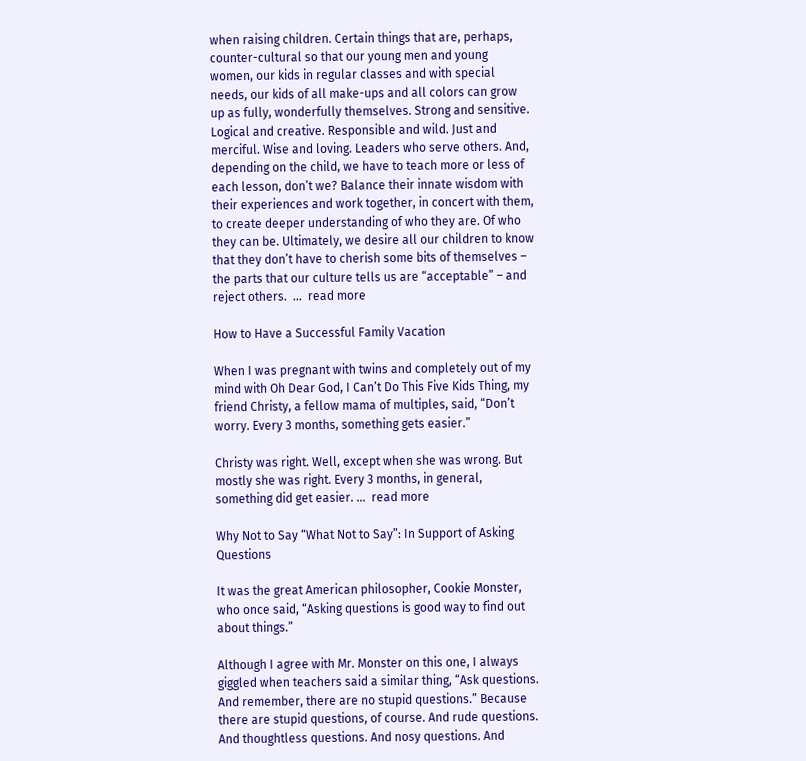when raising children. Certain things that are, perhaps, counter-cultural so that our young men and young women, our kids in regular classes and with special needs, our kids of all make-ups and all colors can grow up as fully, wonderfully themselves. Strong and sensitive. Logical and creative. Responsible and wild. Just and merciful. Wise and loving. Leaders who serve others. And, depending on the child, we have to teach more or less of each lesson, don’t we? Balance their innate wisdom with their experiences and work together, in concert with them, to create deeper understanding of who they are. Of who they can be. Ultimately, we desire all our children to know that they don’t have to cherish some bits of themselves – the parts that our culture tells us are “acceptable” – and reject others.  ...  read more

How to Have a Successful Family Vacation

When I was pregnant with twins and completely out of my mind with Oh Dear God, I Can’t Do This Five Kids Thing, my friend Christy, a fellow mama of multiples, said, “Don’t worry. Every 3 months, something gets easier.”

Christy was right. Well, except when she was wrong. But mostly she was right. Every 3 months, in general, something did get easier. ...  read more

Why Not to Say “What Not to Say”: In Support of Asking Questions

It was the great American philosopher, Cookie Monster, who once said, “Asking questions is good way to find out about things.”

Although I agree with Mr. Monster on this one, I always giggled when teachers said a similar thing, “Ask questions. And remember, there are no stupid questions.” Because there are stupid questions, of course. And rude questions. And thoughtless questions. And nosy questions. And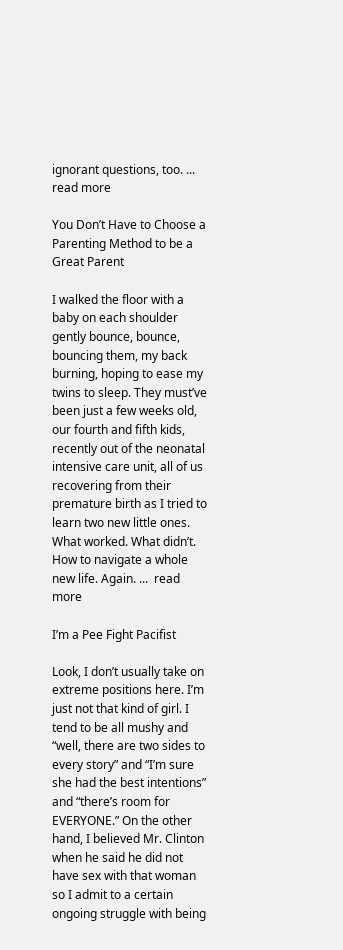ignorant questions, too. ...  read more

You Don’t Have to Choose a Parenting Method to be a Great Parent

I walked the floor with a baby on each shoulder gently bounce, bounce, bouncing them, my back burning, hoping to ease my twins to sleep. They must’ve been just a few weeks old, our fourth and fifth kids, recently out of the neonatal intensive care unit, all of us recovering from their premature birth as I tried to learn two new little ones. What worked. What didn’t. How to navigate a whole new life. Again. ...  read more

I’m a Pee Fight Pacifist

Look, I don’t usually take on extreme positions here. I’m just not that kind of girl. I tend to be all mushy and “well, there are two sides to every story” and “I’m sure she had the best intentions” and “there’s room for EVERYONE.” On the other hand, I believed Mr. Clinton when he said he did not have sex with that woman so I admit to a certain ongoing struggle with being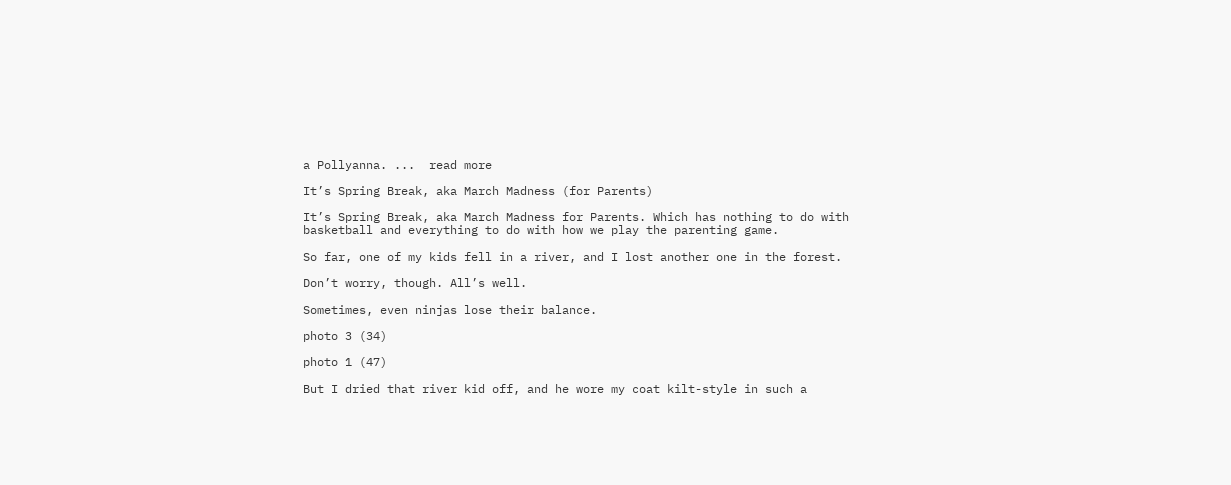a Pollyanna. ...  read more

It’s Spring Break, aka March Madness (for Parents)

It’s Spring Break, aka March Madness for Parents. Which has nothing to do with basketball and everything to do with how we play the parenting game.

So far, one of my kids fell in a river, and I lost another one in the forest.

Don’t worry, though. All’s well.

Sometimes, even ninjas lose their balance.

photo 3 (34)

photo 1 (47)

But I dried that river kid off, and he wore my coat kilt-style in such a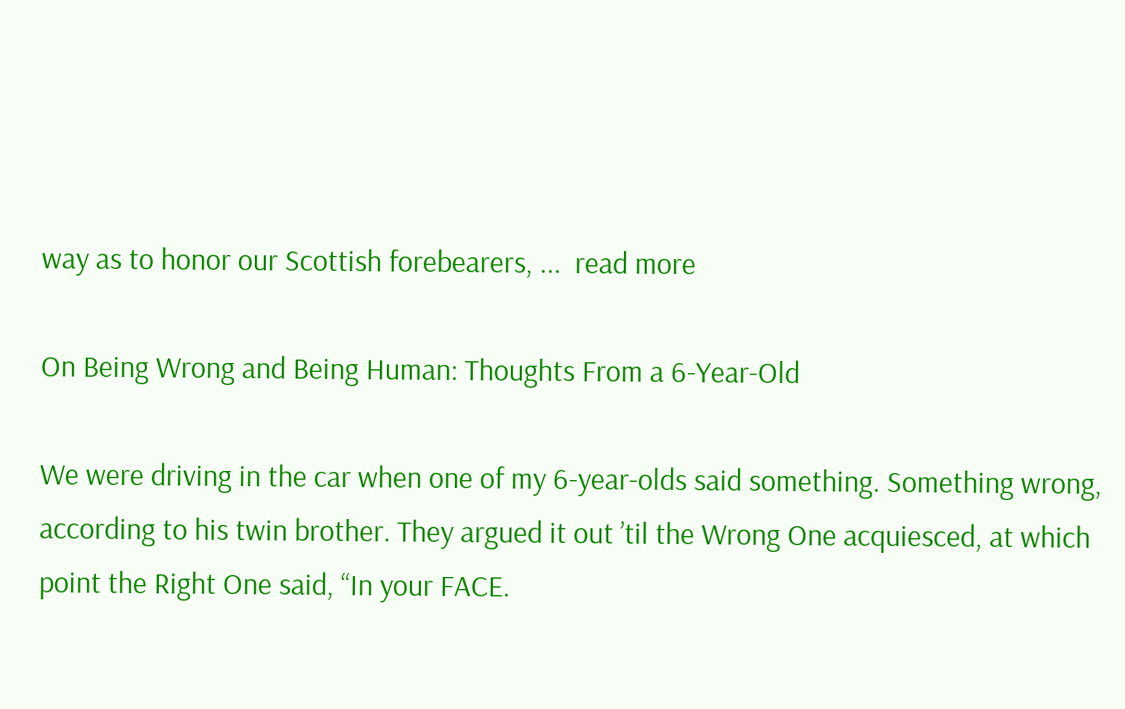way as to honor our Scottish forebearers, ...  read more

On Being Wrong and Being Human: Thoughts From a 6-Year-Old

We were driving in the car when one of my 6-year-olds said something. Something wrong, according to his twin brother. They argued it out ’til the Wrong One acquiesced, at which point the Right One said, “In your FACE.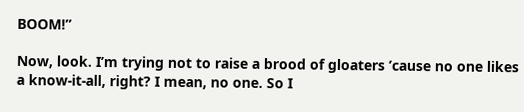BOOM!”

Now, look. I’m trying not to raise a brood of gloaters ’cause no one likes a know-it-all, right? I mean, no one. So I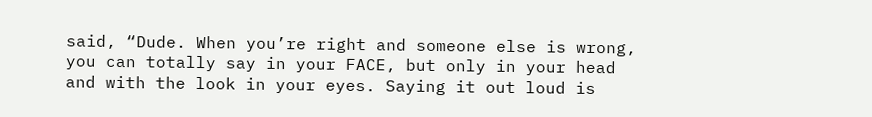said, “Dude. When you’re right and someone else is wrong, you can totally say in your FACE, but only in your head and with the look in your eyes. Saying it out loud is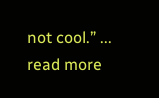not cool.” ...  read more